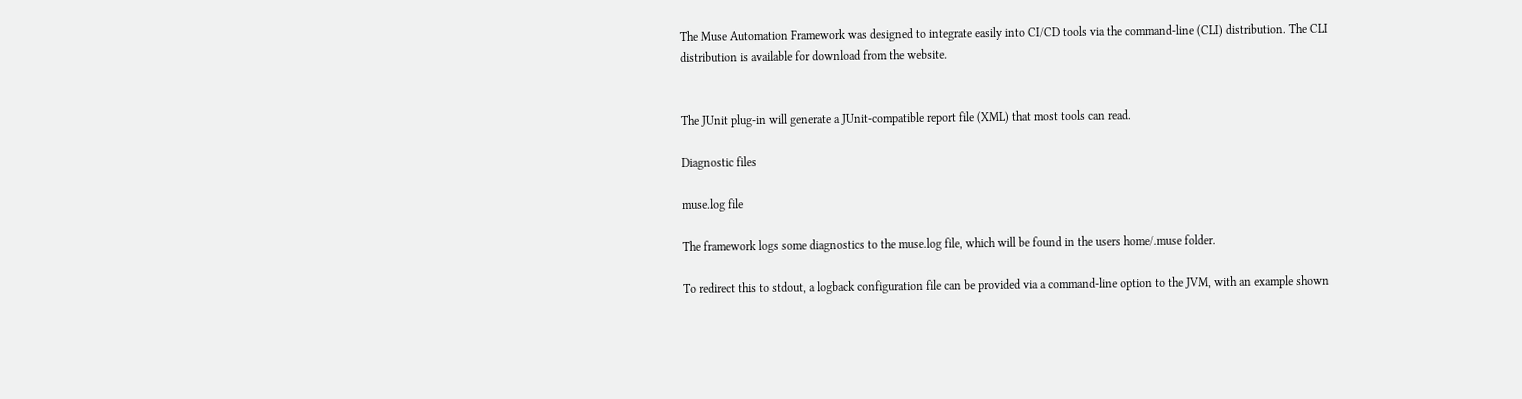The Muse Automation Framework was designed to integrate easily into CI/CD tools via the command-line (CLI) distribution. The CLI distribution is available for download from the website.


The JUnit plug-in will generate a JUnit-compatible report file (XML) that most tools can read.

Diagnostic files

muse.log file

The framework logs some diagnostics to the muse.log file, which will be found in the users home/.muse folder.

To redirect this to stdout, a logback configuration file can be provided via a command-line option to the JVM, with an example shown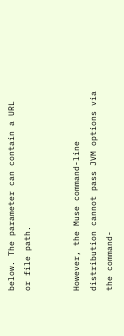below. The parameter can contain a URL or file path.


However, the Muse command-line distribution cannot pass JVM options via the command-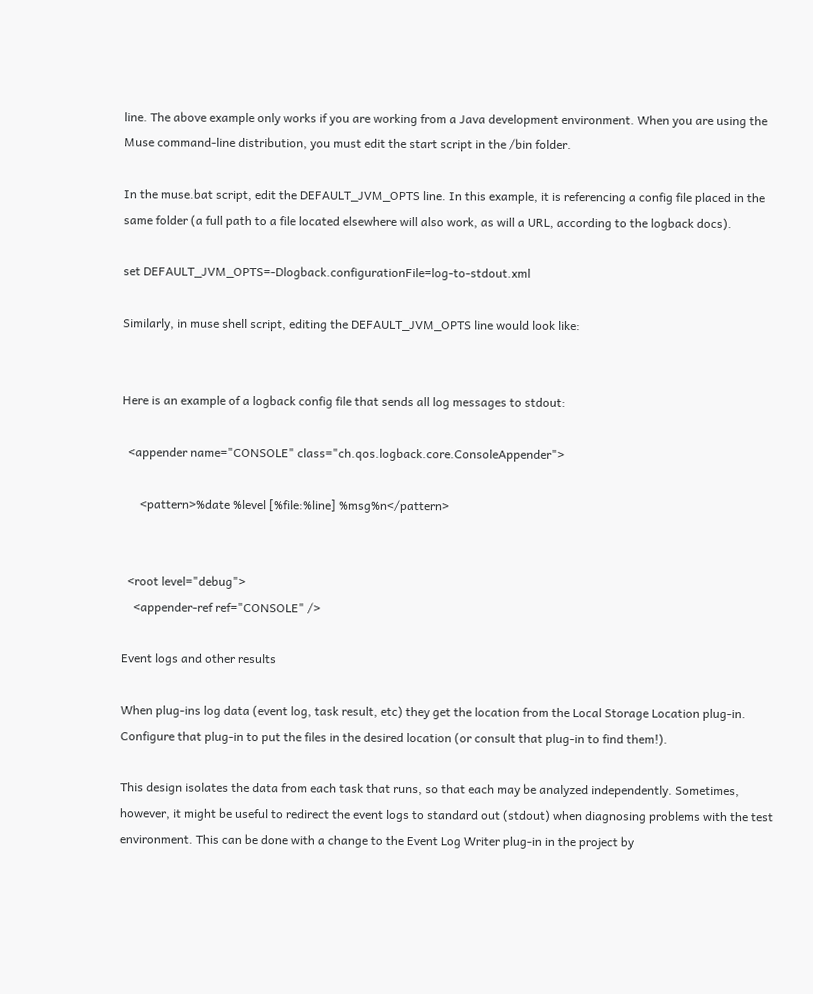line. The above example only works if you are working from a Java development environment. When you are using the Muse command-line distribution, you must edit the start script in the /bin folder.

In the muse.bat script, edit the DEFAULT_JVM_OPTS line. In this example, it is referencing a config file placed in the same folder (a full path to a file located elsewhere will also work, as will a URL, according to the logback docs).

set DEFAULT_JVM_OPTS=-Dlogback.configurationFile=log-to-stdout.xml

Similarly, in muse shell script, editing the DEFAULT_JVM_OPTS line would look like:


Here is an example of a logback config file that sends all log messages to stdout:

  <appender name="CONSOLE" class="ch.qos.logback.core.ConsoleAppender">

      <pattern>%date %level [%file:%line] %msg%n</pattern>


  <root level="debug">
    <appender-ref ref="CONSOLE" />

Event logs and other results

When plug-ins log data (event log, task result, etc) they get the location from the Local Storage Location plug-in. Configure that plug-in to put the files in the desired location (or consult that plug-in to find them!).

This design isolates the data from each task that runs, so that each may be analyzed independently. Sometimes, however, it might be useful to redirect the event logs to standard out (stdout) when diagnosing problems with the test environment. This can be done with a change to the Event Log Writer plug-in in the project by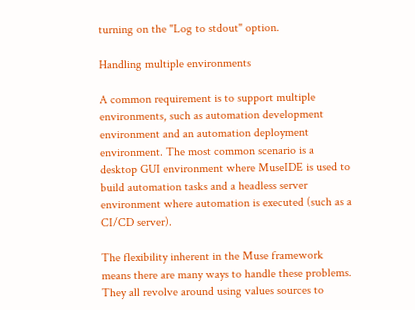turning on the "Log to stdout" option.

Handling multiple environments

A common requirement is to support multiple environments, such as automation development environment and an automation deployment environment. The most common scenario is a desktop GUI environment where MuseIDE is used to build automation tasks and a headless server environment where automation is executed (such as a CI/CD server).

The flexibility inherent in the Muse framework means there are many ways to handle these problems. They all revolve around using values sources to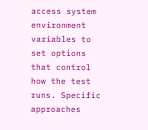access system environment variables to set options that control how the test runs. Specific approaches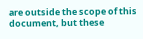are outside the scope of this document, but these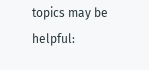topics may be helpful: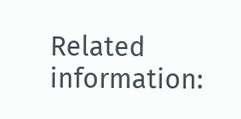Related information: